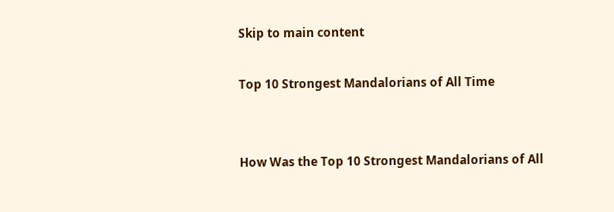Skip to main content

Top 10 Strongest Mandalorians of All Time


How Was the Top 10 Strongest Mandalorians of All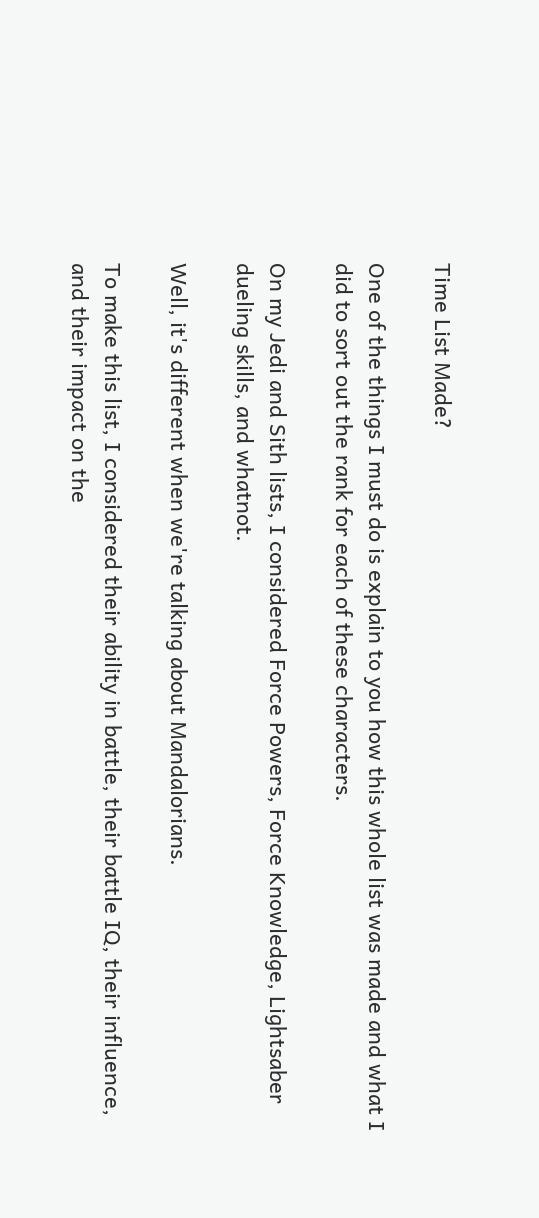Time List Made?

One of the things I must do is explain to you how this whole list was made and what I did to sort out the rank for each of these characters.

On my Jedi and Sith lists, I considered Force Powers, Force Knowledge, Lightsaber dueling skills, and whatnot.

Well, it's different when we're talking about Mandalorians.

To make this list, I considered their ability in battle, their battle IQ, their influence, and their impact on the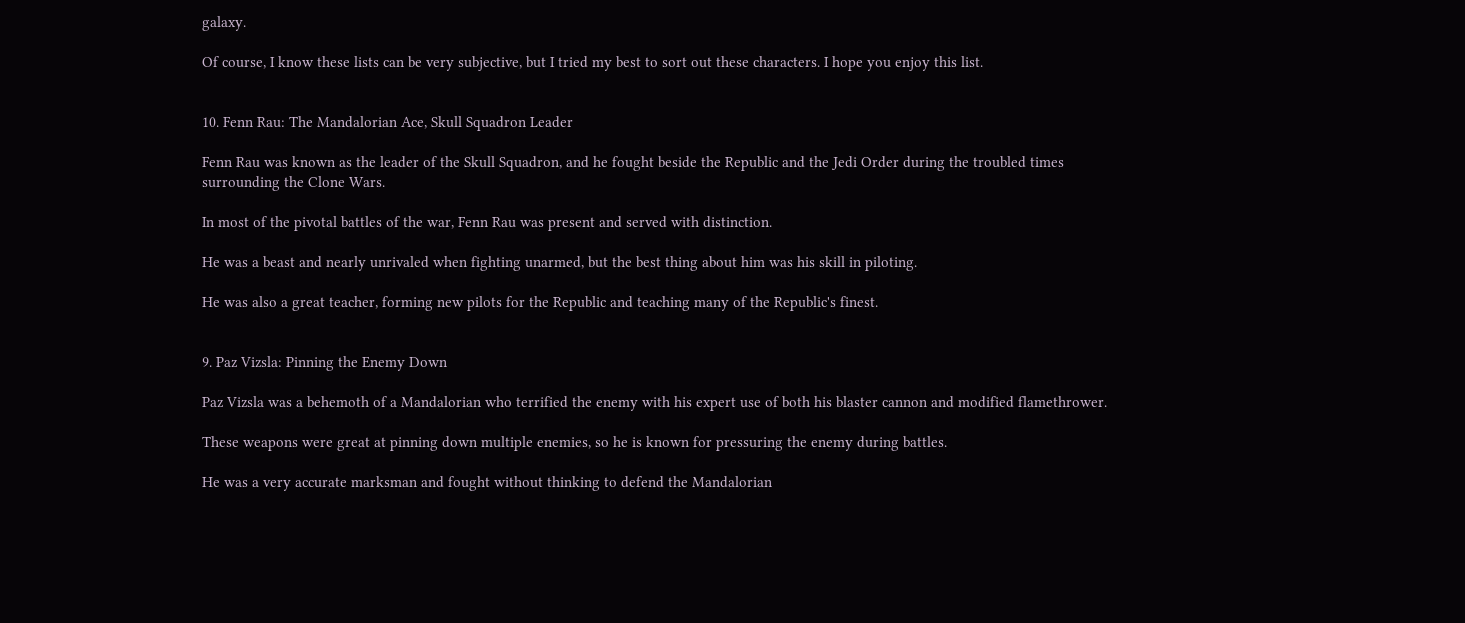galaxy.

Of course, I know these lists can be very subjective, but I tried my best to sort out these characters. I hope you enjoy this list.


10. Fenn Rau: The Mandalorian Ace, Skull Squadron Leader

Fenn Rau was known as the leader of the Skull Squadron, and he fought beside the Republic and the Jedi Order during the troubled times surrounding the Clone Wars.

In most of the pivotal battles of the war, Fenn Rau was present and served with distinction.

He was a beast and nearly unrivaled when fighting unarmed, but the best thing about him was his skill in piloting.

He was also a great teacher, forming new pilots for the Republic and teaching many of the Republic's finest.


9. Paz Vizsla: Pinning the Enemy Down

Paz Vizsla was a behemoth of a Mandalorian who terrified the enemy with his expert use of both his blaster cannon and modified flamethrower.

These weapons were great at pinning down multiple enemies, so he is known for pressuring the enemy during battles.

He was a very accurate marksman and fought without thinking to defend the Mandalorian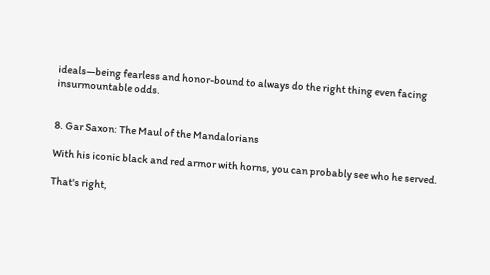ideals—being fearless and honor-bound to always do the right thing even facing insurmountable odds.


8. Gar Saxon: The Maul of the Mandalorians

With his iconic black and red armor with horns, you can probably see who he served.

That's right,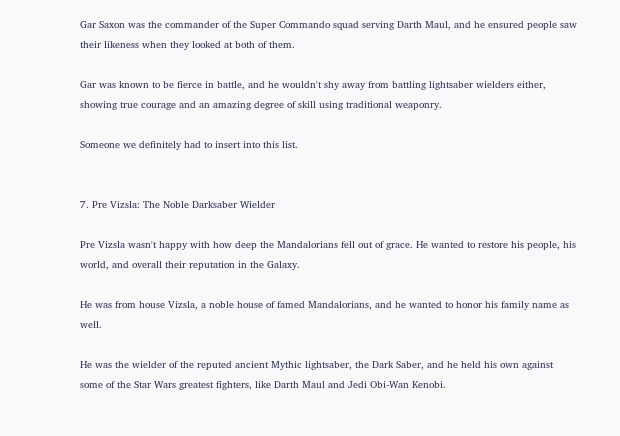Gar Saxon was the commander of the Super Commando squad serving Darth Maul, and he ensured people saw their likeness when they looked at both of them.

Gar was known to be fierce in battle, and he wouldn't shy away from battling lightsaber wielders either, showing true courage and an amazing degree of skill using traditional weaponry.

Someone we definitely had to insert into this list.


7. Pre Vizsla: The Noble Darksaber Wielder

Pre Vizsla wasn't happy with how deep the Mandalorians fell out of grace. He wanted to restore his people, his world, and overall their reputation in the Galaxy.

He was from house Vizsla, a noble house of famed Mandalorians, and he wanted to honor his family name as well.

He was the wielder of the reputed ancient Mythic lightsaber, the Dark Saber, and he held his own against some of the Star Wars greatest fighters, like Darth Maul and Jedi Obi-Wan Kenobi.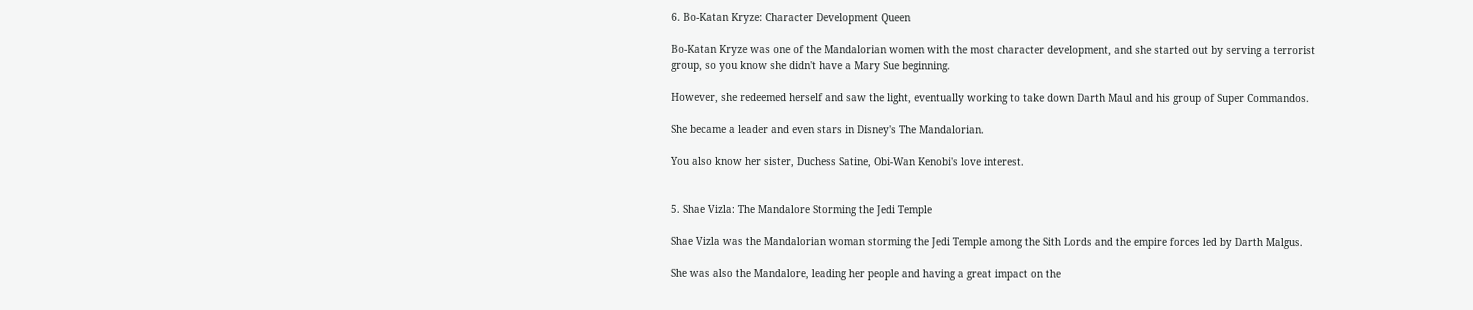6. Bo-Katan Kryze: Character Development Queen

Bo-Katan Kryze was one of the Mandalorian women with the most character development, and she started out by serving a terrorist group, so you know she didn't have a Mary Sue beginning.

However, she redeemed herself and saw the light, eventually working to take down Darth Maul and his group of Super Commandos.

She became a leader and even stars in Disney's The Mandalorian.

You also know her sister, Duchess Satine, Obi-Wan Kenobi's love interest.


5. Shae Vizla: The Mandalore Storming the Jedi Temple

Shae Vizla was the Mandalorian woman storming the Jedi Temple among the Sith Lords and the empire forces led by Darth Malgus.

She was also the Mandalore, leading her people and having a great impact on the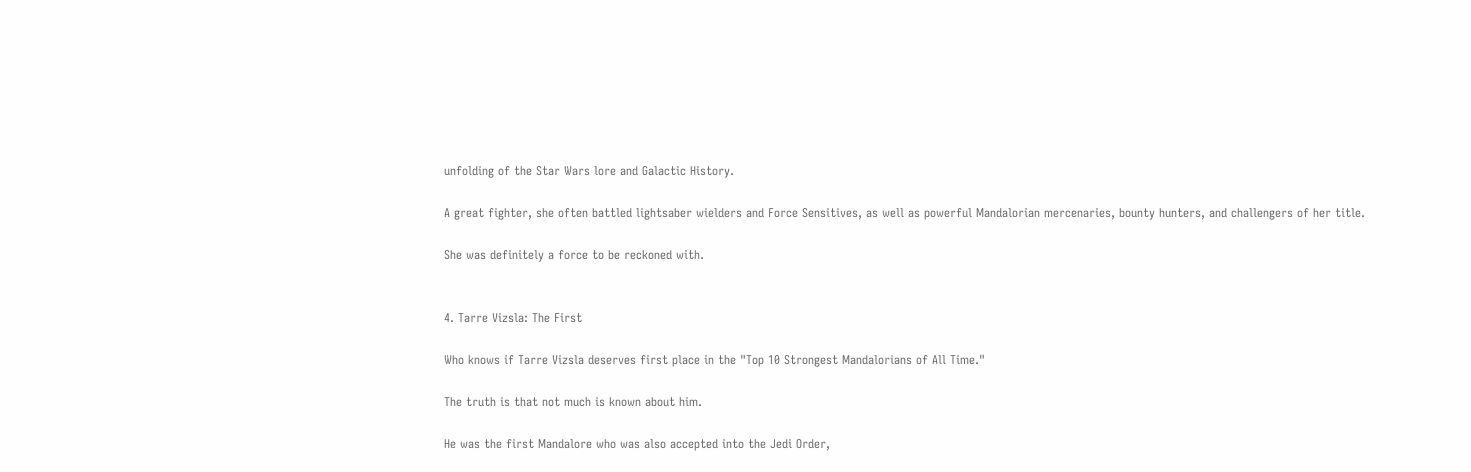unfolding of the Star Wars lore and Galactic History.

A great fighter, she often battled lightsaber wielders and Force Sensitives, as well as powerful Mandalorian mercenaries, bounty hunters, and challengers of her title.

She was definitely a force to be reckoned with.


4. Tarre Vizsla: The First

Who knows if Tarre Vizsla deserves first place in the "Top 10 Strongest Mandalorians of All Time."

The truth is that not much is known about him.

He was the first Mandalore who was also accepted into the Jedi Order,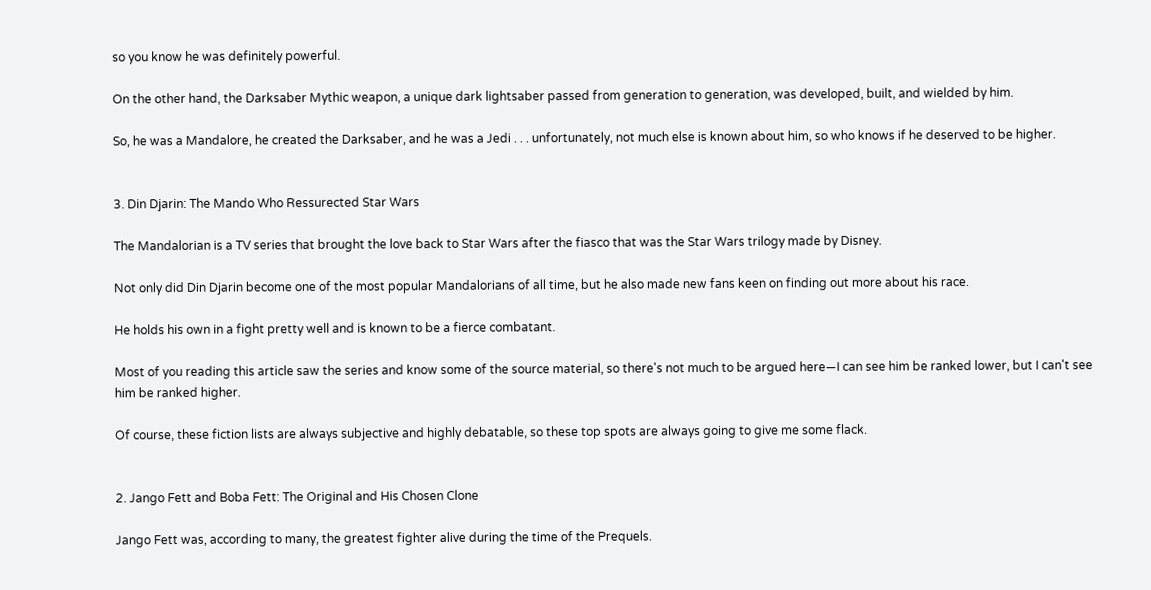so you know he was definitely powerful.

On the other hand, the Darksaber Mythic weapon, a unique dark lightsaber passed from generation to generation, was developed, built, and wielded by him.

So, he was a Mandalore, he created the Darksaber, and he was a Jedi . . . unfortunately, not much else is known about him, so who knows if he deserved to be higher.


3. Din Djarin: The Mando Who Ressurected Star Wars

The Mandalorian is a TV series that brought the love back to Star Wars after the fiasco that was the Star Wars trilogy made by Disney.

Not only did Din Djarin become one of the most popular Mandalorians of all time, but he also made new fans keen on finding out more about his race.

He holds his own in a fight pretty well and is known to be a fierce combatant.

Most of you reading this article saw the series and know some of the source material, so there's not much to be argued here—I can see him be ranked lower, but I can't see him be ranked higher.

Of course, these fiction lists are always subjective and highly debatable, so these top spots are always going to give me some flack.


2. Jango Fett and Boba Fett: The Original and His Chosen Clone

Jango Fett was, according to many, the greatest fighter alive during the time of the Prequels.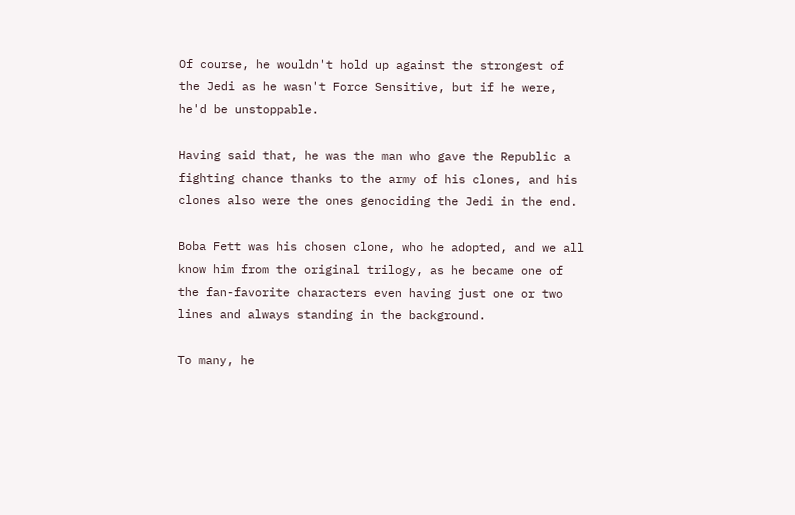Of course, he wouldn't hold up against the strongest of the Jedi as he wasn't Force Sensitive, but if he were, he'd be unstoppable.

Having said that, he was the man who gave the Republic a fighting chance thanks to the army of his clones, and his clones also were the ones genociding the Jedi in the end.

Boba Fett was his chosen clone, who he adopted, and we all know him from the original trilogy, as he became one of the fan-favorite characters even having just one or two lines and always standing in the background.

To many, he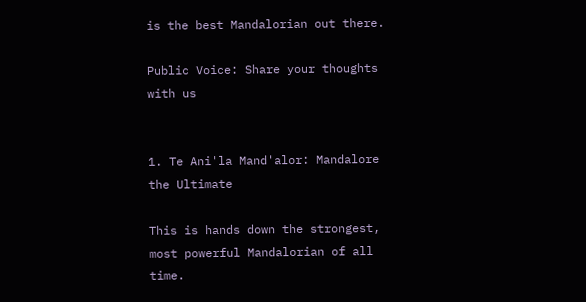is the best Mandalorian out there.

Public Voice: Share your thoughts with us


1. Te Ani'la Mand'alor: Mandalore the Ultimate

This is hands down the strongest, most powerful Mandalorian of all time.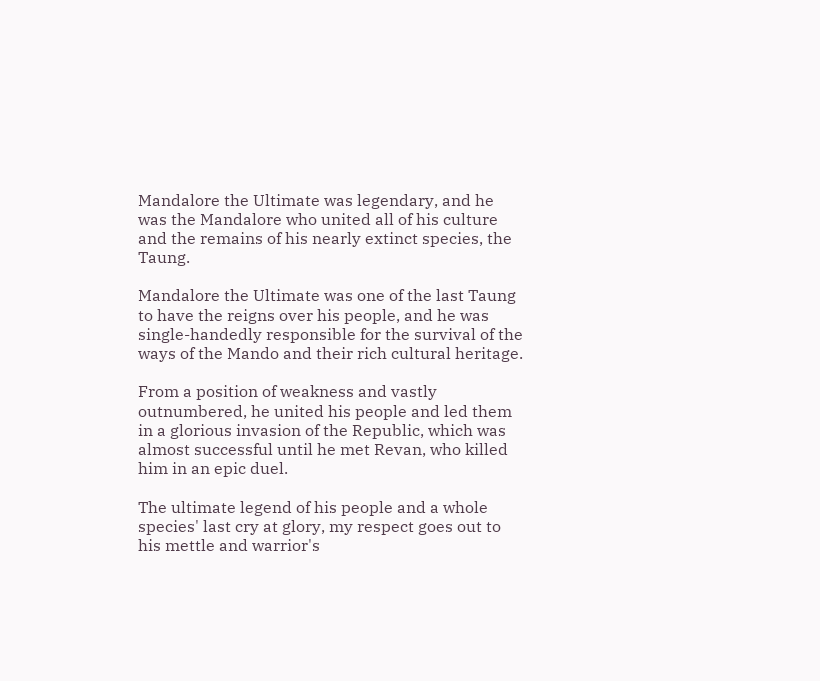Mandalore the Ultimate was legendary, and he was the Mandalore who united all of his culture and the remains of his nearly extinct species, the Taung.

Mandalore the Ultimate was one of the last Taung to have the reigns over his people, and he was single-handedly responsible for the survival of the ways of the Mando and their rich cultural heritage.

From a position of weakness and vastly outnumbered, he united his people and led them in a glorious invasion of the Republic, which was almost successful until he met Revan, who killed him in an epic duel.

The ultimate legend of his people and a whole species' last cry at glory, my respect goes out to his mettle and warrior's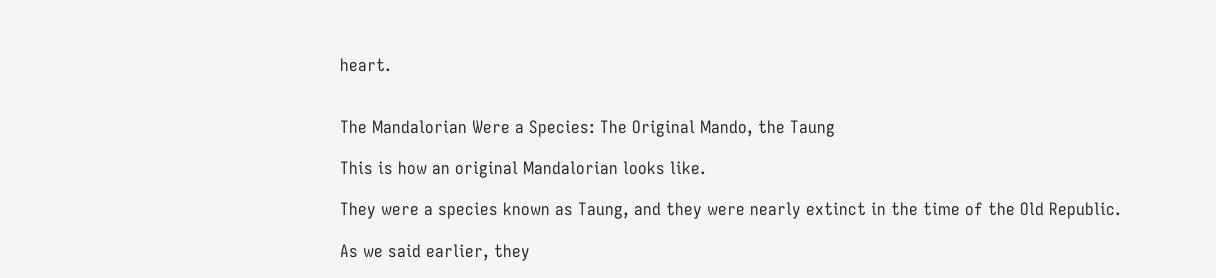heart.


The Mandalorian Were a Species: The Original Mando, the Taung

This is how an original Mandalorian looks like.

They were a species known as Taung, and they were nearly extinct in the time of the Old Republic.

As we said earlier, they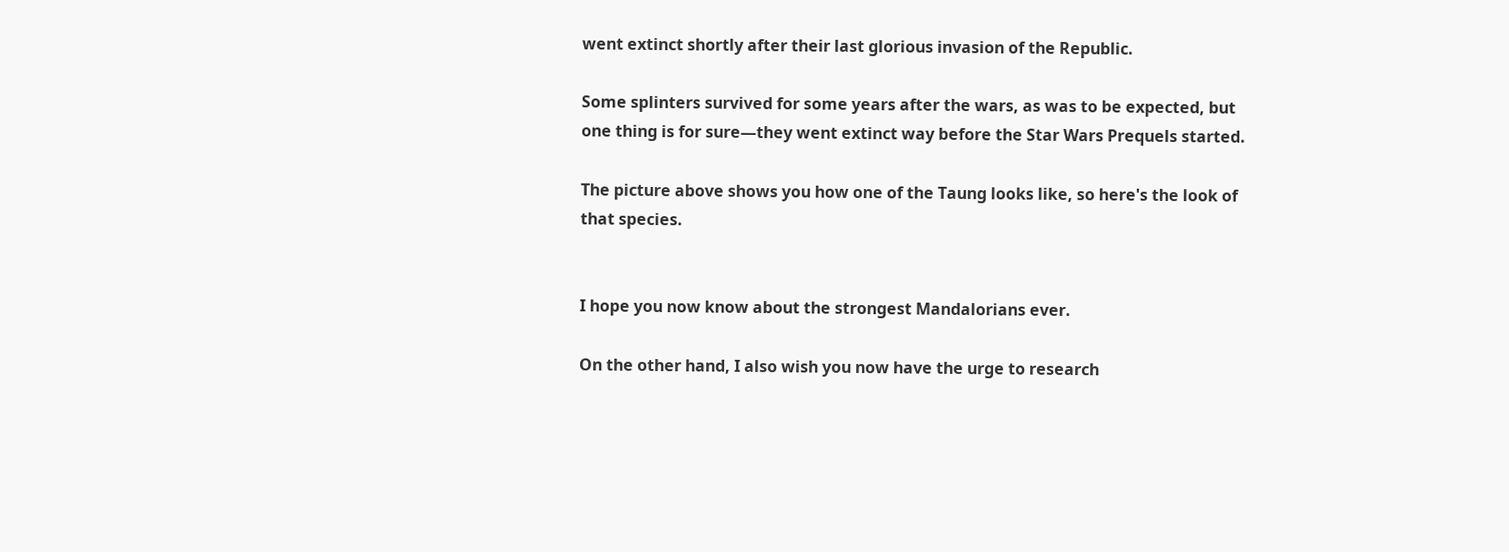went extinct shortly after their last glorious invasion of the Republic.

Some splinters survived for some years after the wars, as was to be expected, but one thing is for sure—they went extinct way before the Star Wars Prequels started.

The picture above shows you how one of the Taung looks like, so here's the look of that species.


I hope you now know about the strongest Mandalorians ever.

On the other hand, I also wish you now have the urge to research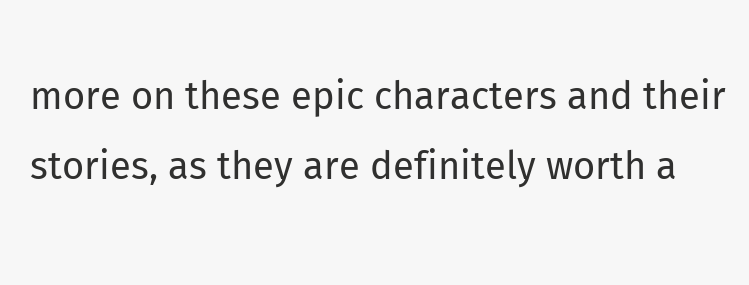more on these epic characters and their stories, as they are definitely worth a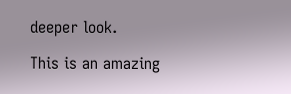deeper look.

This is an amazing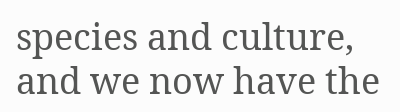species and culture, and we now have the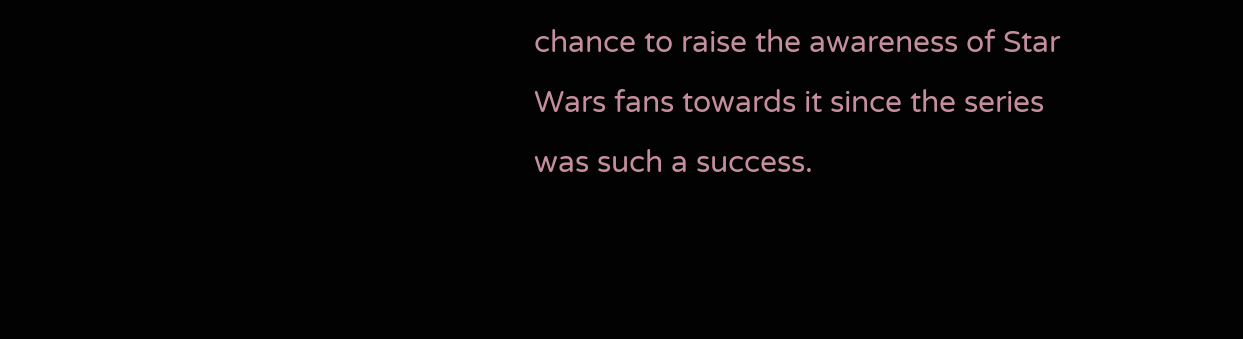chance to raise the awareness of Star Wars fans towards it since the series was such a success.